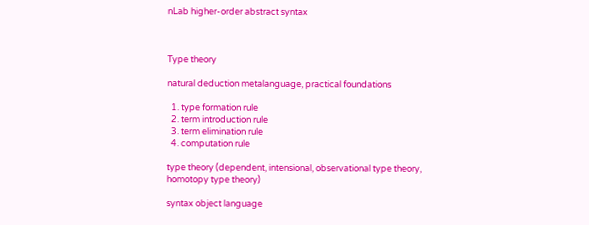nLab higher-order abstract syntax



Type theory

natural deduction metalanguage, practical foundations

  1. type formation rule
  2. term introduction rule
  3. term elimination rule
  4. computation rule

type theory (dependent, intensional, observational type theory, homotopy type theory)

syntax object language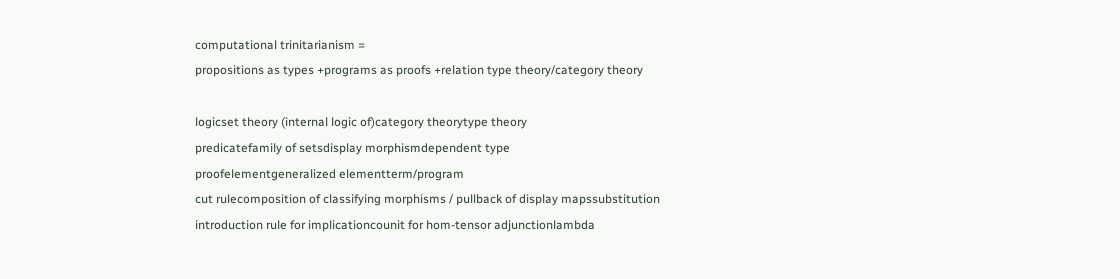computational trinitarianism =
propositions as types +programs as proofs +relation type theory/category theory

logicset theory (internal logic of)category theorytype theory
predicatefamily of setsdisplay morphismdependent type
proofelementgeneralized elementterm/program
cut rulecomposition of classifying morphisms / pullback of display mapssubstitution
introduction rule for implicationcounit for hom-tensor adjunctionlambda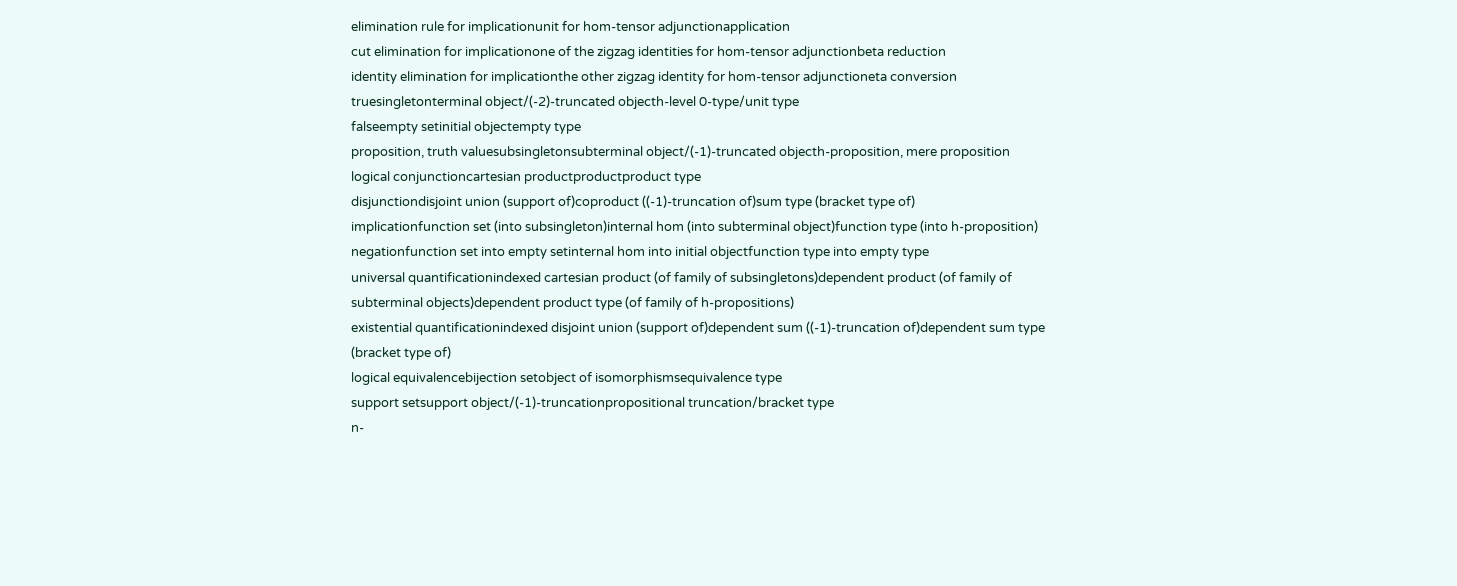elimination rule for implicationunit for hom-tensor adjunctionapplication
cut elimination for implicationone of the zigzag identities for hom-tensor adjunctionbeta reduction
identity elimination for implicationthe other zigzag identity for hom-tensor adjunctioneta conversion
truesingletonterminal object/(-2)-truncated objecth-level 0-type/unit type
falseempty setinitial objectempty type
proposition, truth valuesubsingletonsubterminal object/(-1)-truncated objecth-proposition, mere proposition
logical conjunctioncartesian productproductproduct type
disjunctiondisjoint union (support of)coproduct ((-1)-truncation of)sum type (bracket type of)
implicationfunction set (into subsingleton)internal hom (into subterminal object)function type (into h-proposition)
negationfunction set into empty setinternal hom into initial objectfunction type into empty type
universal quantificationindexed cartesian product (of family of subsingletons)dependent product (of family of subterminal objects)dependent product type (of family of h-propositions)
existential quantificationindexed disjoint union (support of)dependent sum ((-1)-truncation of)dependent sum type (bracket type of)
logical equivalencebijection setobject of isomorphismsequivalence type
support setsupport object/(-1)-truncationpropositional truncation/bracket type
n-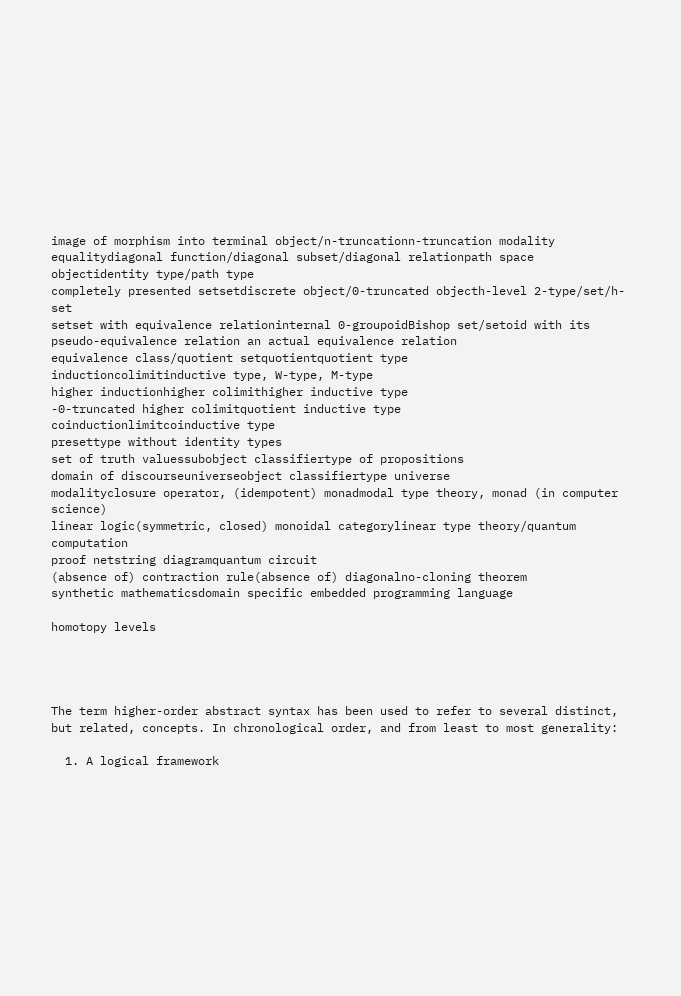image of morphism into terminal object/n-truncationn-truncation modality
equalitydiagonal function/diagonal subset/diagonal relationpath space objectidentity type/path type
completely presented setsetdiscrete object/0-truncated objecth-level 2-type/set/h-set
setset with equivalence relationinternal 0-groupoidBishop set/setoid with its pseudo-equivalence relation an actual equivalence relation
equivalence class/quotient setquotientquotient type
inductioncolimitinductive type, W-type, M-type
higher inductionhigher colimithigher inductive type
-0-truncated higher colimitquotient inductive type
coinductionlimitcoinductive type
presettype without identity types
set of truth valuessubobject classifiertype of propositions
domain of discourseuniverseobject classifiertype universe
modalityclosure operator, (idempotent) monadmodal type theory, monad (in computer science)
linear logic(symmetric, closed) monoidal categorylinear type theory/quantum computation
proof netstring diagramquantum circuit
(absence of) contraction rule(absence of) diagonalno-cloning theorem
synthetic mathematicsdomain specific embedded programming language

homotopy levels




The term higher-order abstract syntax has been used to refer to several distinct, but related, concepts. In chronological order, and from least to most generality:

  1. A logical framework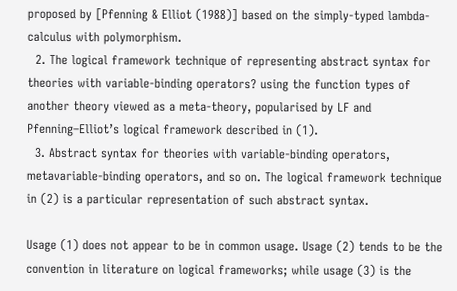proposed by [Pfenning & Elliot (1988)] based on the simply-typed lambda-calculus with polymorphism.
  2. The logical framework technique of representing abstract syntax for theories with variable-binding operators? using the function types of another theory viewed as a meta-theory, popularised by LF and Pfenning–Elliot’s logical framework described in (1).
  3. Abstract syntax for theories with variable-binding operators, metavariable-binding operators, and so on. The logical framework technique in (2) is a particular representation of such abstract syntax.

Usage (1) does not appear to be in common usage. Usage (2) tends to be the convention in literature on logical frameworks; while usage (3) is the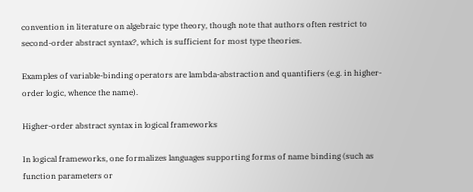convention in literature on algebraic type theory, though note that authors often restrict to second-order abstract syntax?, which is sufficient for most type theories.

Examples of variable-binding operators are lambda-abstraction and quantifiers (e.g. in higher-order logic, whence the name).

Higher-order abstract syntax in logical frameworks

In logical frameworks, one formalizes languages supporting forms of name binding (such as function parameters or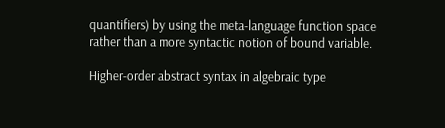quantifiers) by using the meta-language function space rather than a more syntactic notion of bound variable.

Higher-order abstract syntax in algebraic type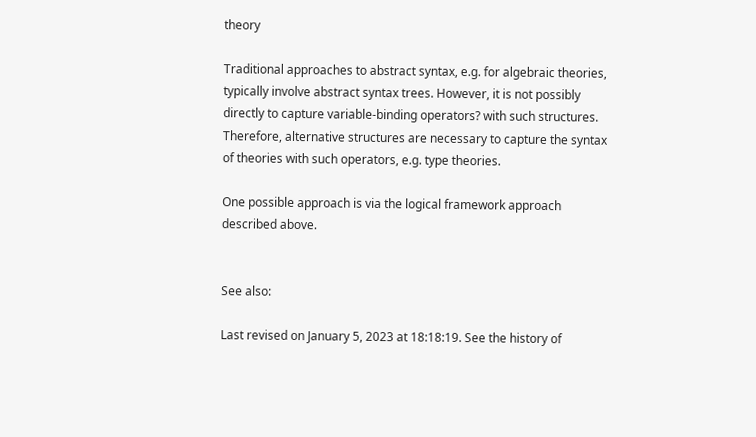theory

Traditional approaches to abstract syntax, e.g. for algebraic theories, typically involve abstract syntax trees. However, it is not possibly directly to capture variable-binding operators? with such structures. Therefore, alternative structures are necessary to capture the syntax of theories with such operators, e.g. type theories.

One possible approach is via the logical framework approach described above.


See also:

Last revised on January 5, 2023 at 18:18:19. See the history of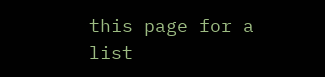this page for a list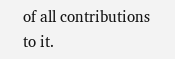of all contributions to it.